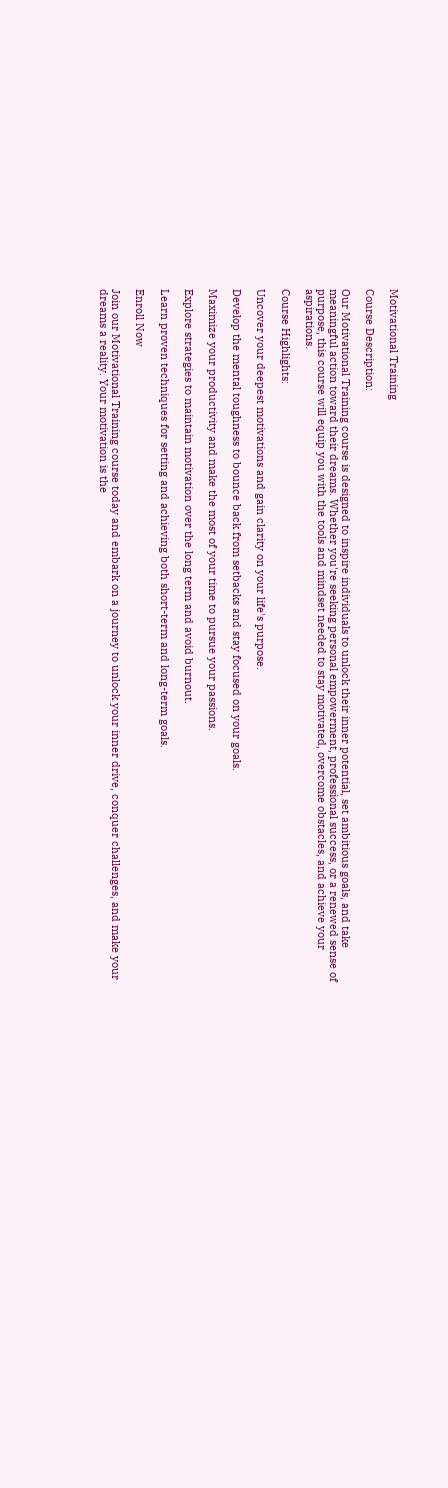Motivational Training

Course Description:

Our Motivational Training course is designed to inspire individuals to unlock their inner potential, set ambitious goals, and take meaningful action toward their dreams. Whether you're seeking personal empowerment, professional success, or a renewed sense of purpose, this course will equip you with the tools and mindset needed to stay motivated, overcome obstacles, and achieve your aspirations.

Course Highlights:

Uncover your deepest motivations and gain clarity on your life's purpose.

Develop the mental toughness to bounce back from setbacks and stay focused on your goals.

Maximize your productivity and make the most of your time to pursue your passions.

Explore strategies to maintain motivation over the long term and avoid burnout.

Learn proven techniques for setting and achieving both short-term and long-term goals.

Enroll Now

Join our Motivational Training course today and embark on a journey to unlock your inner drive, conquer challenges, and make your dreams a reality. Your motivation is the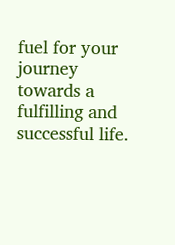fuel for your journey towards a fulfilling and successful life.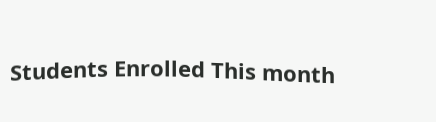Students Enrolled This month